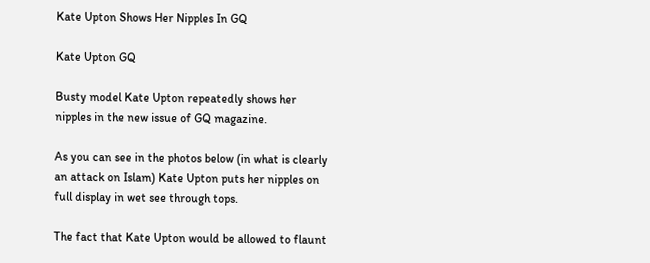Kate Upton Shows Her Nipples In GQ

Kate Upton GQ

Busty model Kate Upton repeatedly shows her nipples in the new issue of GQ magazine.

As you can see in the photos below (in what is clearly an attack on Islam) Kate Upton puts her nipples on full display in wet see through tops.

The fact that Kate Upton would be allowed to flaunt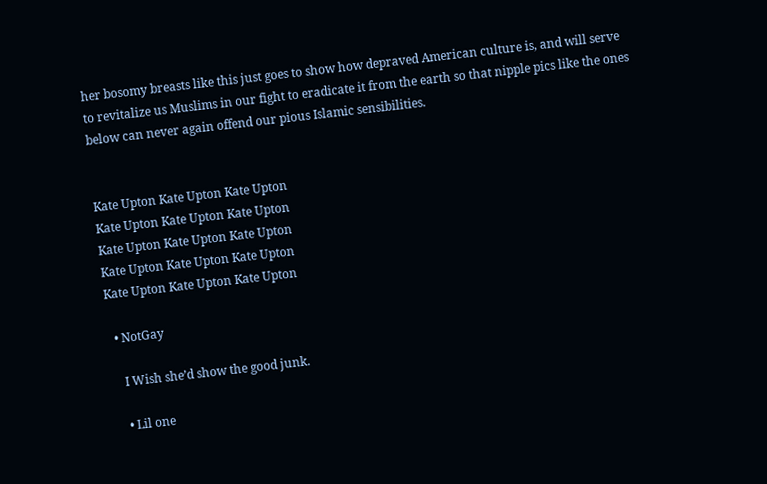her bosomy breasts like this just goes to show how depraved American culture is, and will serve to revitalize us Muslims in our fight to eradicate it from the earth so that nipple pics like the ones below can never again offend our pious Islamic sensibilities.


Kate Upton Kate Upton Kate Upton
Kate Upton Kate Upton Kate Upton
Kate Upton Kate Upton Kate Upton
Kate Upton Kate Upton Kate Upton
Kate Upton Kate Upton Kate Upton

  • NotGay

    I Wish she’d show the good junk.

    • Lil one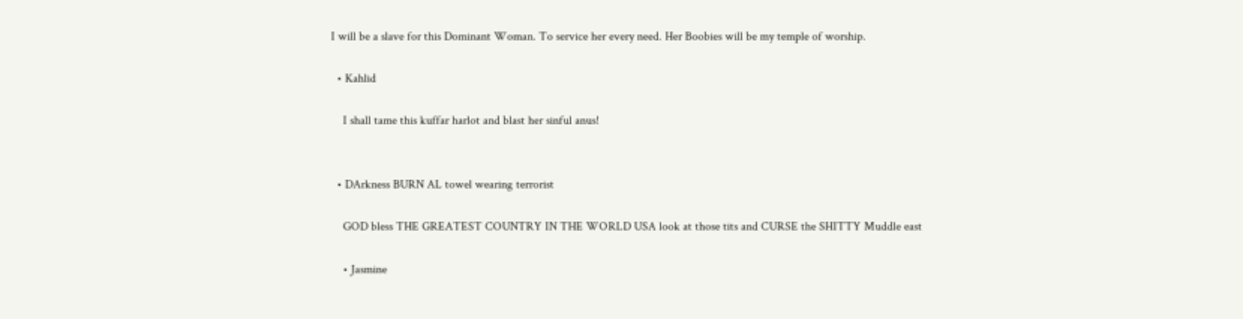I will be a slave for this Dominant Woman. To service her every need. Her Boobies will be my temple of worship.

  • Kahlid

    I shall tame this kuffar harlot and blast her sinful anus!


  • DArkness BURN AL towel wearing terrorist

    GOD bless THE GREATEST COUNTRY IN THE WORLD USA look at those tits and CURSE the SHITTY Muddle east

    • Jasmine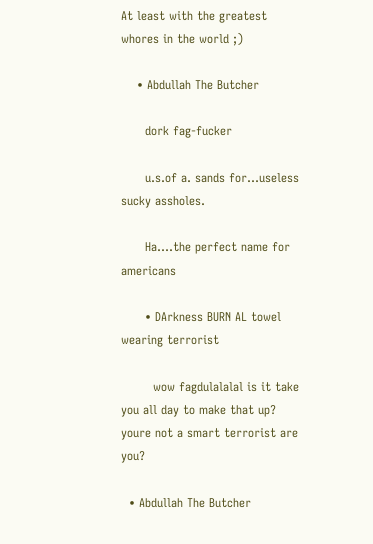At least with the greatest whores in the world ;)

    • Abdullah The Butcher

      dork fag-fucker

      u.s.of a. sands for…useless sucky assholes.

      Ha….the perfect name for americans

      • DArkness BURN AL towel wearing terrorist

        wow fagdulalalal is it take you all day to make that up? youre not a smart terrorist are you?

  • Abdullah The Butcher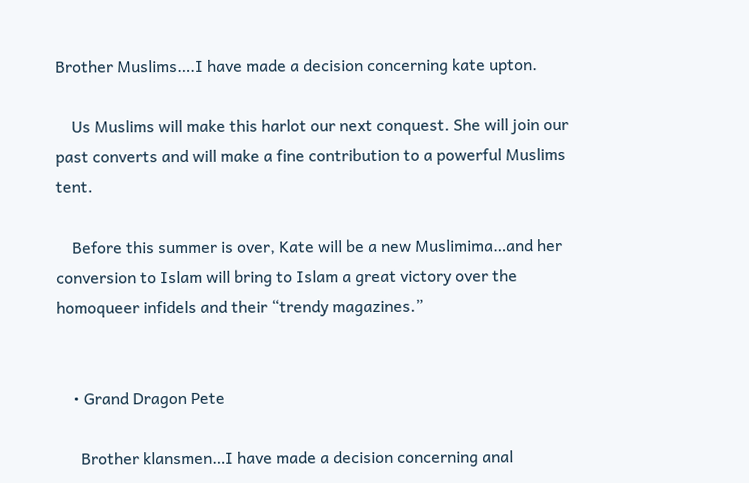Brother Muslims….I have made a decision concerning kate upton.

    Us Muslims will make this harlot our next conquest. She will join our past converts and will make a fine contribution to a powerful Muslims tent.

    Before this summer is over, Kate will be a new Muslimima…and her conversion to Islam will bring to Islam a great victory over the homoqueer infidels and their “trendy magazines.”


    • Grand Dragon Pete

      Brother klansmen…I have made a decision concerning anal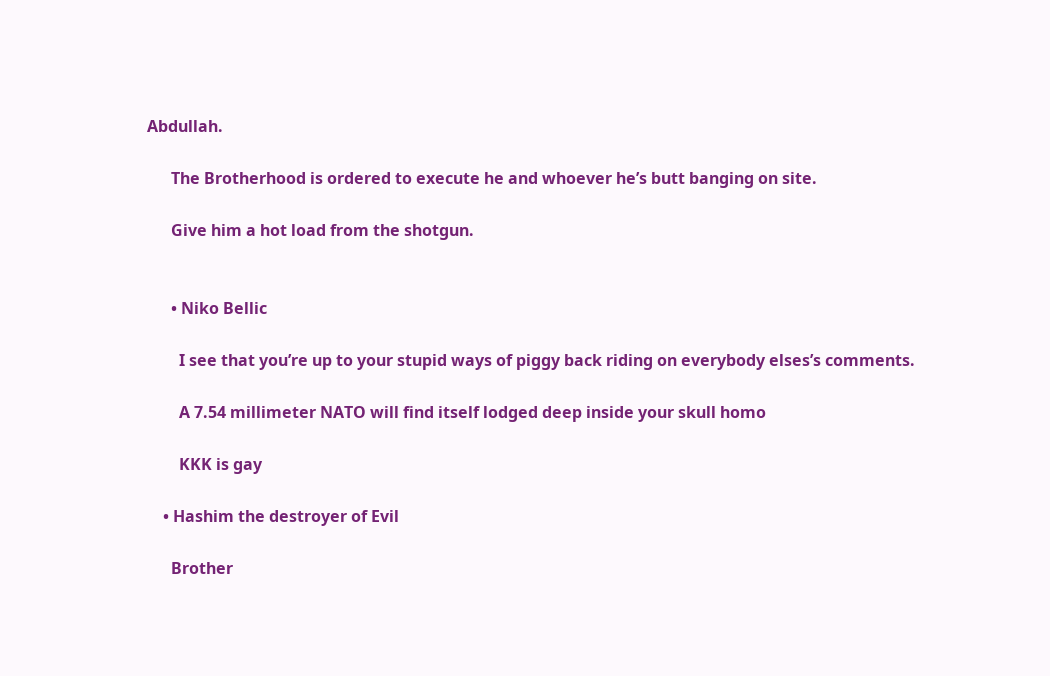Abdullah.

      The Brotherhood is ordered to execute he and whoever he’s butt banging on site.

      Give him a hot load from the shotgun.


      • Niko Bellic

        I see that you’re up to your stupid ways of piggy back riding on everybody elses’s comments.

        A 7.54 millimeter NATO will find itself lodged deep inside your skull homo

        KKK is gay

    • Hashim the destroyer of Evil

      Brother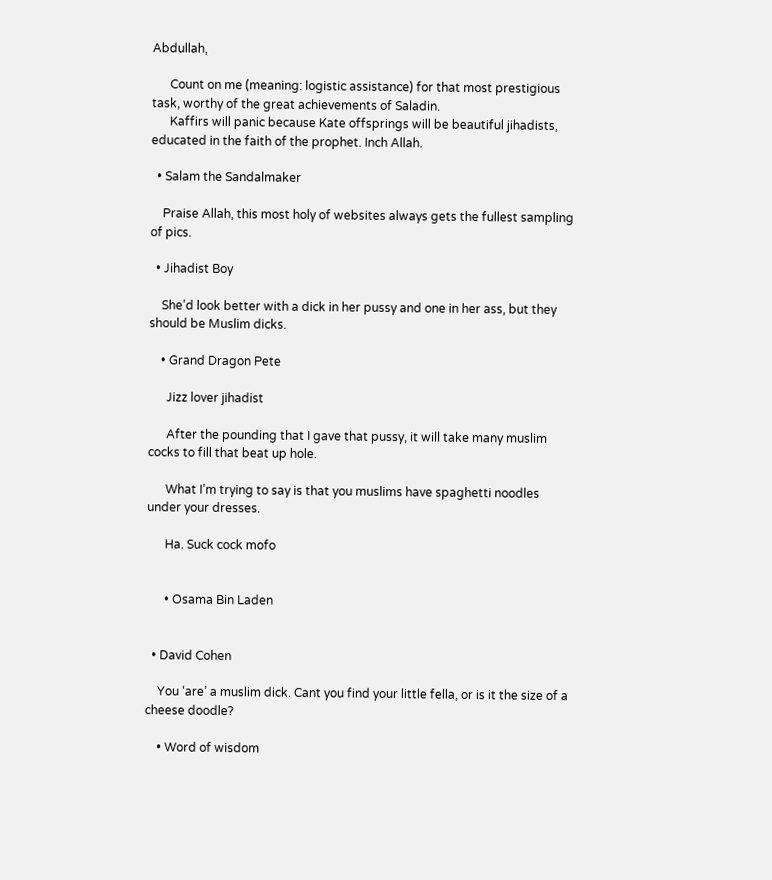Abdullah,

      Count on me (meaning: logistic assistance) for that most prestigious task, worthy of the great achievements of Saladin.
      Kaffirs will panic because Kate offsprings will be beautiful jihadists, educated in the faith of the prophet. Inch Allah.

  • Salam the Sandalmaker

    Praise Allah, this most holy of websites always gets the fullest sampling of pics.

  • Jihadist Boy

    She’d look better with a dick in her pussy and one in her ass, but they should be Muslim dicks.

    • Grand Dragon Pete

      Jizz lover jihadist

      After the pounding that I gave that pussy, it will take many muslim cocks to fill that beat up hole.

      What I’m trying to say is that you muslims have spaghetti noodles under your dresses.

      Ha. Suck cock mofo


      • Osama Bin Laden


  • David Cohen

    You ‘are’ a muslim dick. Cant you find your little fella, or is it the size of a cheese doodle?

    • Word of wisdom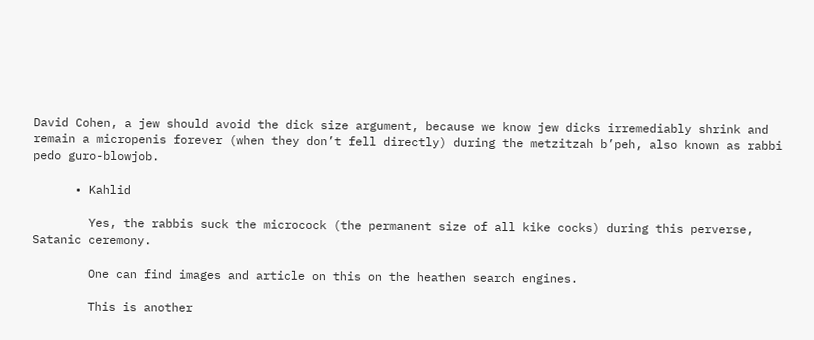David Cohen, a jew should avoid the dick size argument, because we know jew dicks irremediably shrink and remain a micropenis forever (when they don’t fell directly) during the metzitzah b’peh, also known as rabbi pedo guro-blowjob.

      • Kahlid

        Yes, the rabbis suck the microcock (the permanent size of all kike cocks) during this perverse, Satanic ceremony.

        One can find images and article on this on the heathen search engines.

        This is another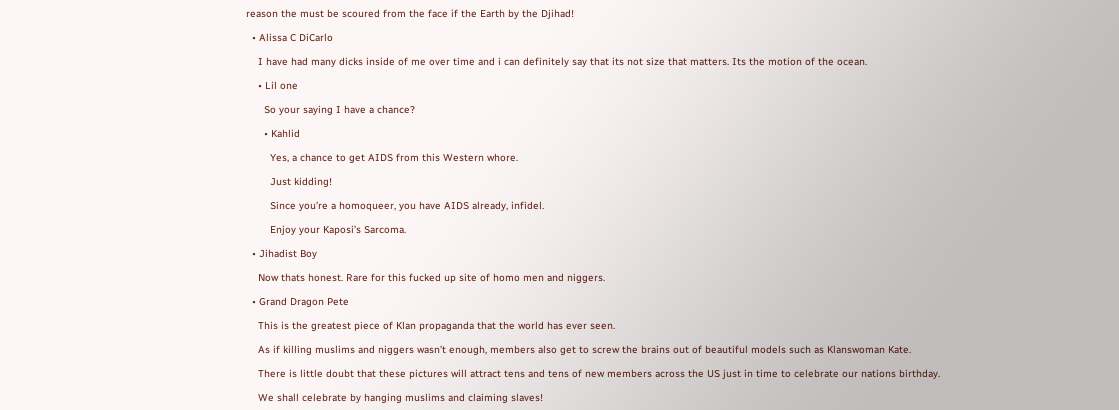reason the must be scoured from the face if the Earth by the Djihad!

  • Alissa C DiCarlo

    I have had many dicks inside of me over time and i can definitely say that its not size that matters. Its the motion of the ocean.

    • Lil one

      So your saying I have a chance?

      • Kahlid

        Yes, a chance to get AIDS from this Western whore.

        Just kidding!

        Since you’re a homoqueer, you have AIDS already, infidel.

        Enjoy your Kaposi’s Sarcoma.

  • Jihadist Boy

    Now thats honest. Rare for this fucked up site of homo men and niggers.

  • Grand Dragon Pete

    This is the greatest piece of Klan propaganda that the world has ever seen.

    As if killing muslims and niggers wasn’t enough, members also get to screw the brains out of beautiful models such as Klanswoman Kate.

    There is little doubt that these pictures will attract tens and tens of new members across the US just in time to celebrate our nations birthday.

    We shall celebrate by hanging muslims and claiming slaves!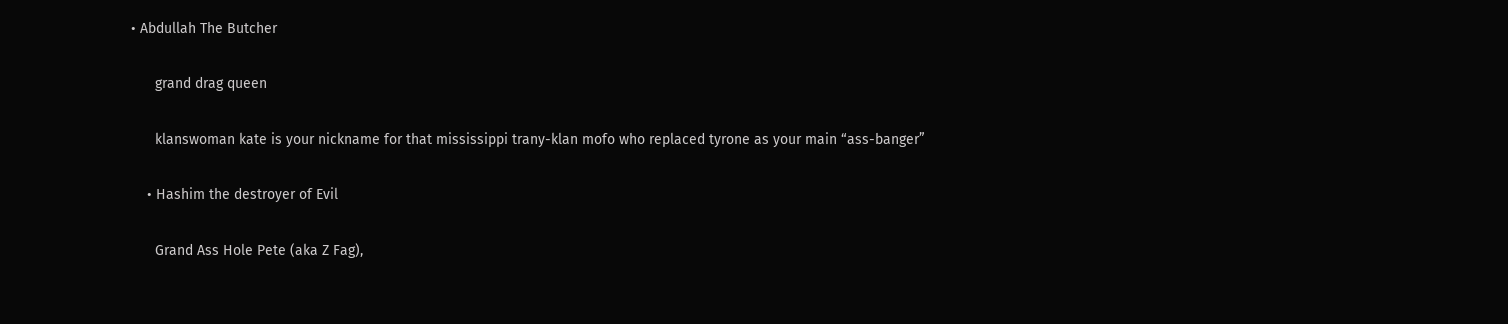• Abdullah The Butcher

      grand drag queen

      klanswoman kate is your nickname for that mississippi trany-klan mofo who replaced tyrone as your main “ass-banger”

    • Hashim the destroyer of Evil

      Grand Ass Hole Pete (aka Z Fag),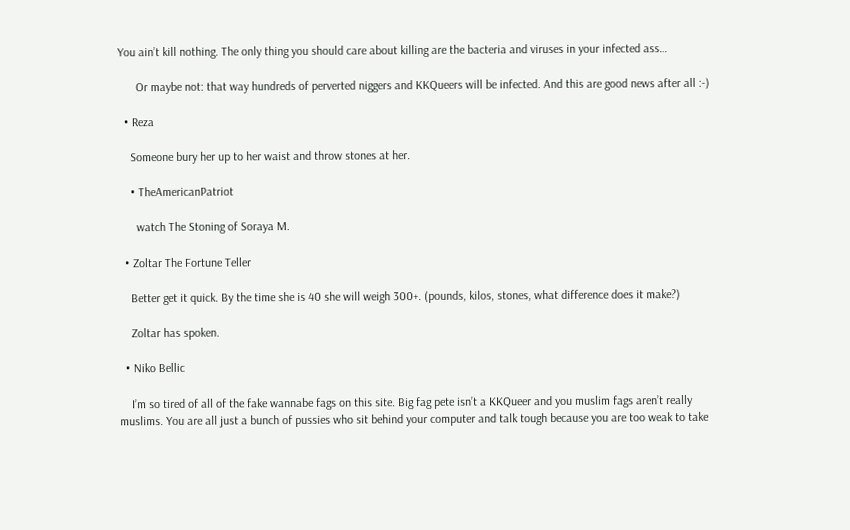You ain’t kill nothing. The only thing you should care about killing are the bacteria and viruses in your infected ass…

      Or maybe not: that way hundreds of perverted niggers and KKQueers will be infected. And this are good news after all :-)

  • Reza

    Someone bury her up to her waist and throw stones at her.

    • TheAmericanPatriot

      watch The Stoning of Soraya M.

  • Zoltar The Fortune Teller

    Better get it quick. By the time she is 40 she will weigh 300+. (pounds, kilos, stones, what difference does it make?)

    Zoltar has spoken.

  • Niko Bellic

    I’m so tired of all of the fake wannabe fags on this site. Big fag pete isn’t a KKQueer and you muslim fags aren’t really muslims. You are all just a bunch of pussies who sit behind your computer and talk tough because you are too weak to take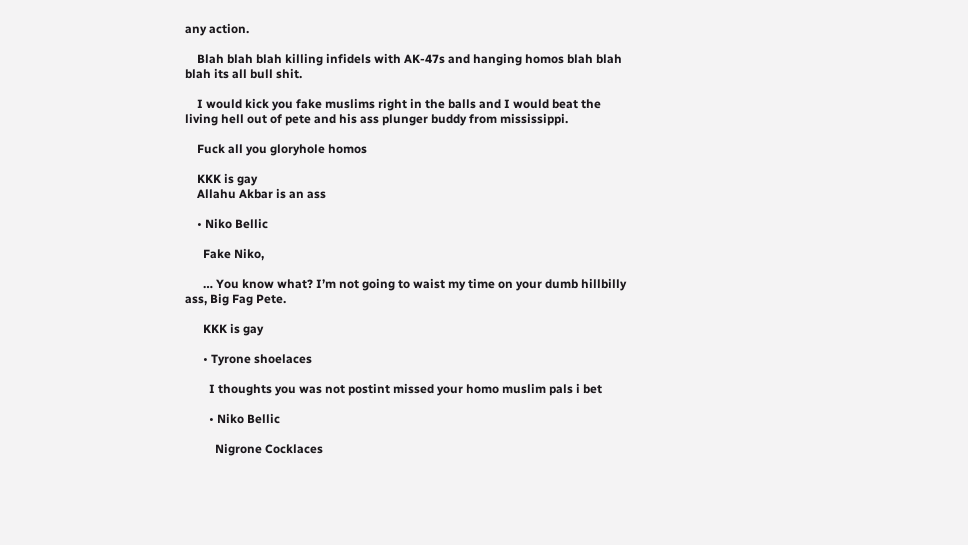any action.

    Blah blah blah killing infidels with AK-47s and hanging homos blah blah blah its all bull shit.

    I would kick you fake muslims right in the balls and I would beat the living hell out of pete and his ass plunger buddy from mississippi.

    Fuck all you gloryhole homos

    KKK is gay
    Allahu Akbar is an ass

    • Niko Bellic

      Fake Niko,

      … You know what? I’m not going to waist my time on your dumb hillbilly ass, Big Fag Pete.

      KKK is gay

      • Tyrone shoelaces

        I thoughts you was not postint missed your homo muslim pals i bet

        • Niko Bellic

          Nigrone Cocklaces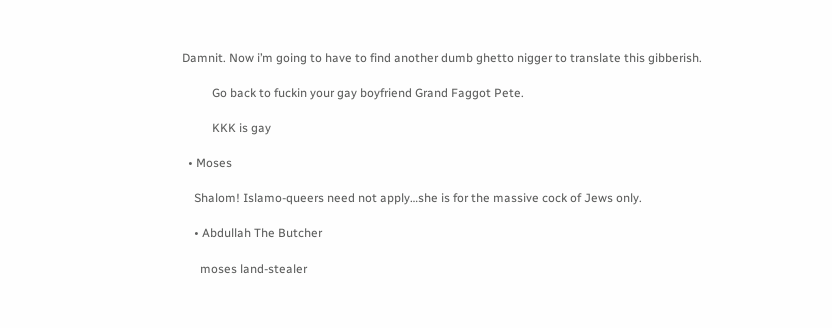Damnit. Now i’m going to have to find another dumb ghetto nigger to translate this gibberish.

          Go back to fuckin your gay boyfriend Grand Faggot Pete.

          KKK is gay

  • Moses

    Shalom! Islamo-queers need not apply…she is for the massive cock of Jews only.

    • Abdullah The Butcher

      moses land-stealer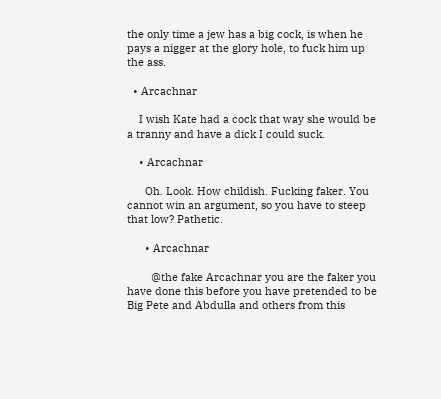the only time a jew has a big cock, is when he pays a nigger at the glory hole, to fuck him up the ass.

  • Arcachnar

    I wish Kate had a cock that way she would be a tranny and have a dick I could suck.

    • Arcachnar

      Oh. Look. How childish. Fucking faker. You cannot win an argument, so you have to steep that low? Pathetic.

      • Arcachnar

        @the fake Arcachnar you are the faker you have done this before you have pretended to be Big Pete and Abdulla and others from this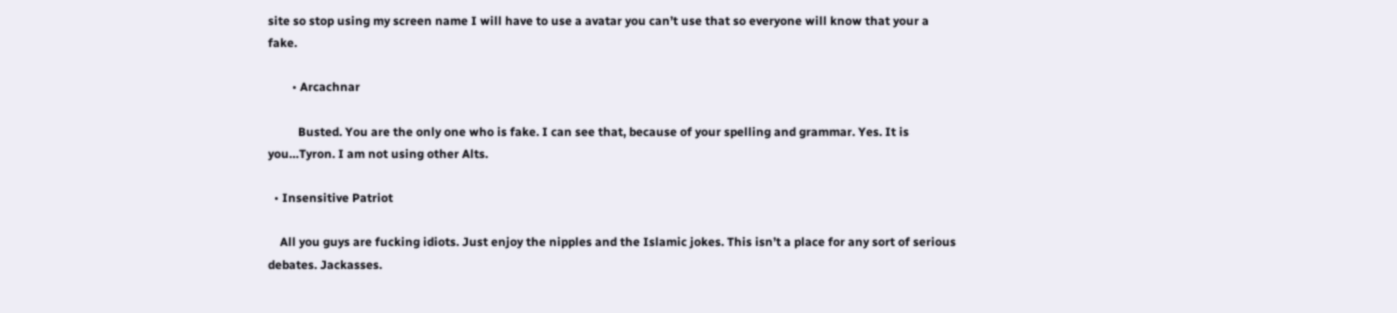site so stop using my screen name I will have to use a avatar you can’t use that so everyone will know that your a fake.

        • Arcachnar

          Busted. You are the only one who is fake. I can see that, because of your spelling and grammar. Yes. It is you…Tyron. I am not using other Alts.

  • Insensitive Patriot

    All you guys are fucking idiots. Just enjoy the nipples and the Islamic jokes. This isn’t a place for any sort of serious debates. Jackasses.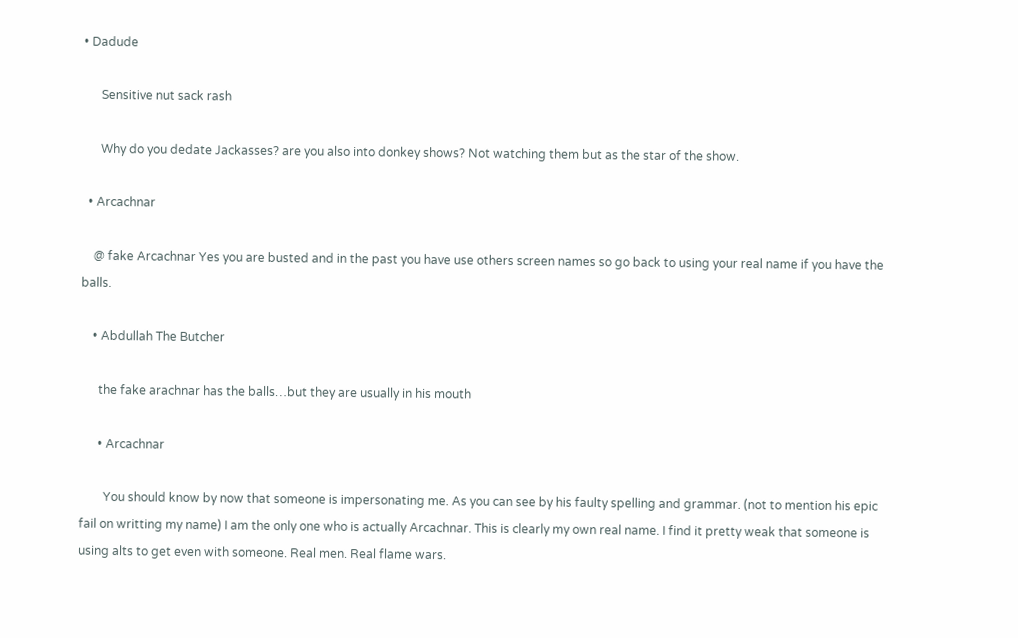• Dadude

      Sensitive nut sack rash

      Why do you dedate Jackasses? are you also into donkey shows? Not watching them but as the star of the show.

  • Arcachnar

    @ fake Arcachnar Yes you are busted and in the past you have use others screen names so go back to using your real name if you have the balls.

    • Abdullah The Butcher

      the fake arachnar has the balls…but they are usually in his mouth

      • Arcachnar

        You should know by now that someone is impersonating me. As you can see by his faulty spelling and grammar. (not to mention his epic fail on writting my name) I am the only one who is actually Arcachnar. This is clearly my own real name. I find it pretty weak that someone is using alts to get even with someone. Real men. Real flame wars.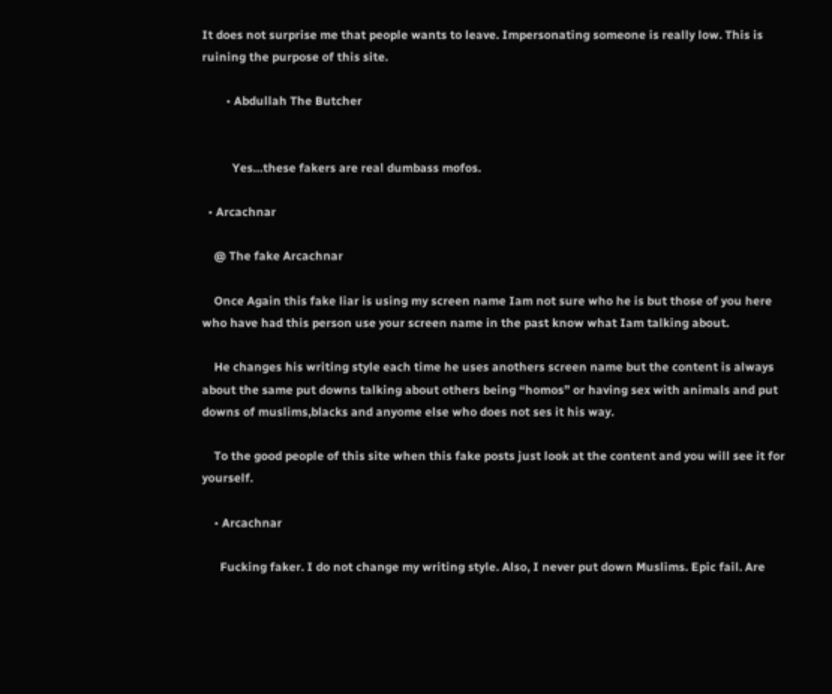It does not surprise me that people wants to leave. Impersonating someone is really low. This is ruining the purpose of this site.

        • Abdullah The Butcher


          Yes…these fakers are real dumbass mofos.

  • Arcachnar

    @ The fake Arcachnar

    Once Again this fake liar is using my screen name Iam not sure who he is but those of you here who have had this person use your screen name in the past know what Iam talking about.

    He changes his writing style each time he uses anothers screen name but the content is always about the same put downs talking about others being “homos” or having sex with animals and put downs of muslims,blacks and anyome else who does not ses it his way.

    To the good people of this site when this fake posts just look at the content and you will see it for yourself.

    • Arcachnar

      Fucking faker. I do not change my writing style. Also, I never put down Muslims. Epic fail. Are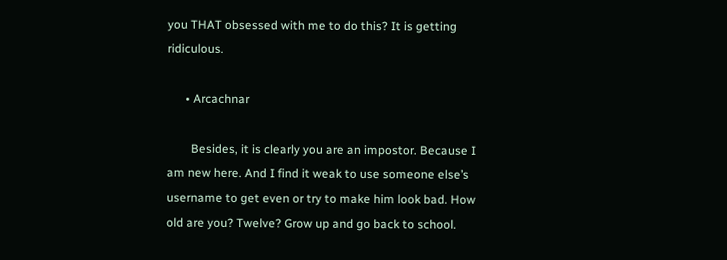you THAT obsessed with me to do this? It is getting ridiculous.

      • Arcachnar

        Besides, it is clearly you are an impostor. Because I am new here. And I find it weak to use someone else’s username to get even or try to make him look bad. How old are you? Twelve? Grow up and go back to school.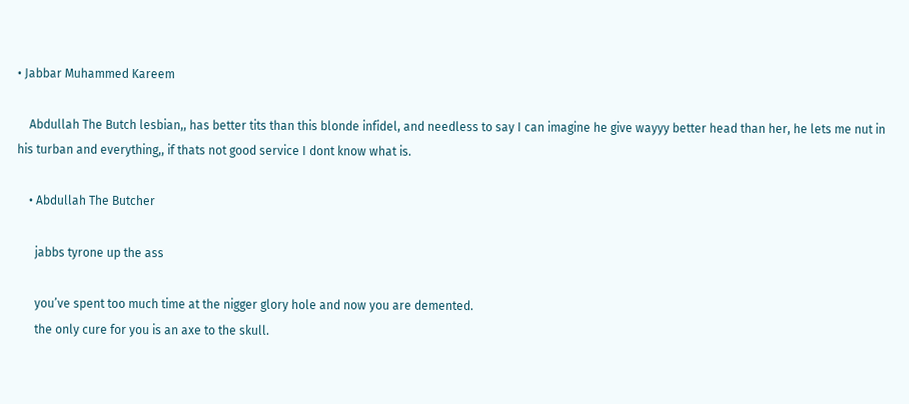• Jabbar Muhammed Kareem

    Abdullah The Butch lesbian,, has better tits than this blonde infidel, and needless to say I can imagine he give wayyy better head than her, he lets me nut in his turban and everything,, if thats not good service I dont know what is.

    • Abdullah The Butcher

      jabbs tyrone up the ass

      you’ve spent too much time at the nigger glory hole and now you are demented.
      the only cure for you is an axe to the skull.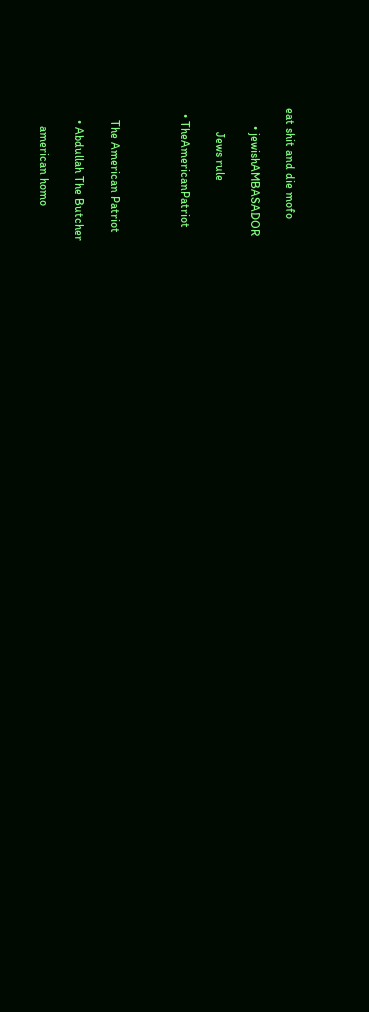eat shit and die mofo

      • jewishAMBASADOR

        Jews rule

  • TheAmericanPatriot



    The American Patriot

    • Abdullah The Butcher

      american homo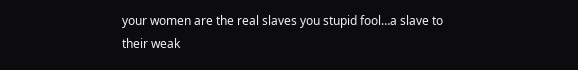your women are the real slaves you stupid fool…a slave to their weak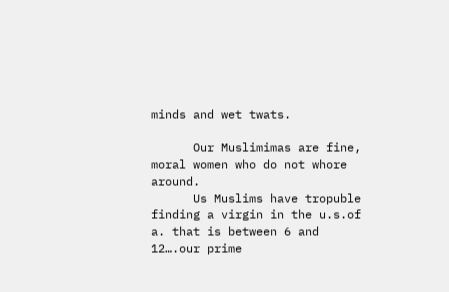minds and wet twats.

      Our Muslimimas are fine, moral women who do not whore around.
      Us Muslims have tropuble finding a virgin in the u.s.of a. that is between 6 and 12….our prime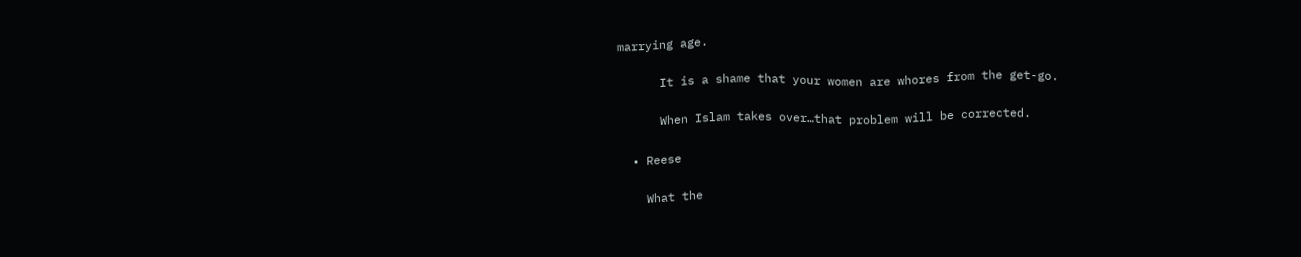marrying age.

      It is a shame that your women are whores from the get-go.

      When Islam takes over…that problem will be corrected.

  • Reese

    What the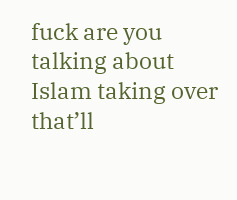fuck are you talking about Islam taking over that’ll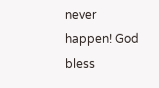never happen! God bless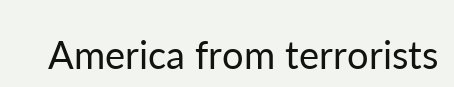America from terrorists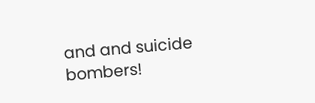and and suicide bombers!